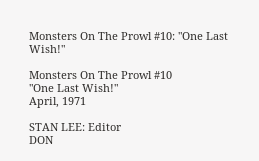Monsters On The Prowl #10: "One Last Wish!"

Monsters On The Prowl #10
"One Last Wish!"
April, 1971

STAN LEE: Editor
DON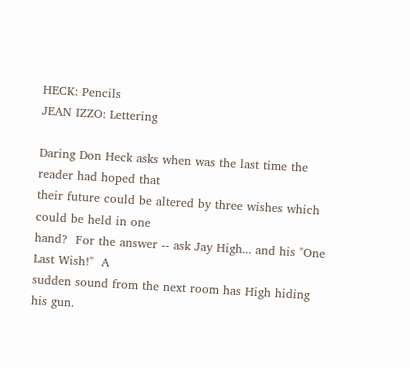HECK: Pencils
JEAN IZZO: Lettering

Daring Don Heck asks when was the last time the reader had hoped that
their future could be altered by three wishes which could be held in one
hand?  For the answer -- ask Jay High... and his "One Last Wish!"  A
sudden sound from the next room has High hiding his gun.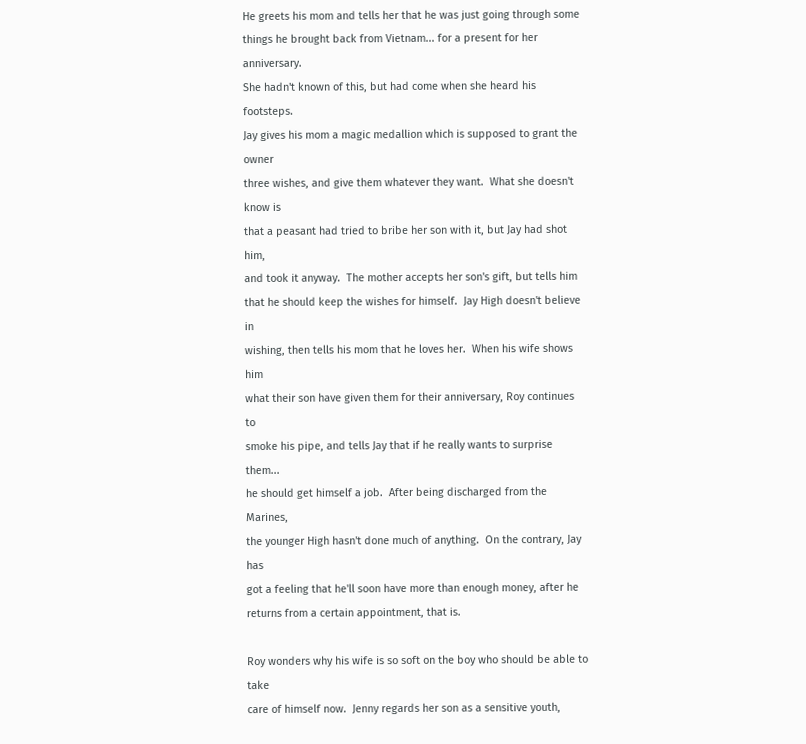He greets his mom and tells her that he was just going through some
things he brought back from Vietnam... for a present for her anniversary.
She hadn't known of this, but had come when she heard his footsteps.
Jay gives his mom a magic medallion which is supposed to grant the owner
three wishes, and give them whatever they want.  What she doesn't know is
that a peasant had tried to bribe her son with it, but Jay had shot him,
and took it anyway.  The mother accepts her son's gift, but tells him
that he should keep the wishes for himself.  Jay High doesn't believe in
wishing, then tells his mom that he loves her.  When his wife shows him
what their son have given them for their anniversary, Roy continues to
smoke his pipe, and tells Jay that if he really wants to surprise them...
he should get himself a job.  After being discharged from the Marines,
the younger High hasn't done much of anything.  On the contrary, Jay has
got a feeling that he'll soon have more than enough money, after he
returns from a certain appointment, that is.

Roy wonders why his wife is so soft on the boy who should be able to take
care of himself now.  Jenny regards her son as a sensitive youth,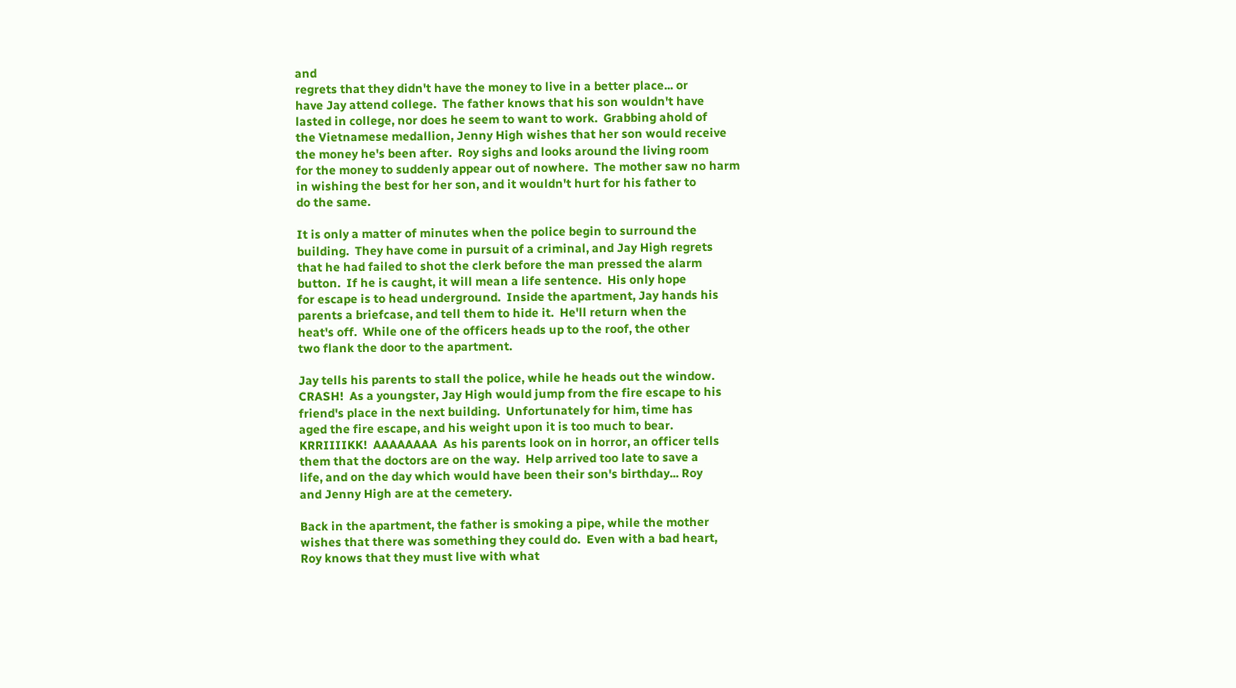and
regrets that they didn't have the money to live in a better place... or
have Jay attend college.  The father knows that his son wouldn't have
lasted in college, nor does he seem to want to work.  Grabbing ahold of
the Vietnamese medallion, Jenny High wishes that her son would receive
the money he's been after.  Roy sighs and looks around the living room
for the money to suddenly appear out of nowhere.  The mother saw no harm
in wishing the best for her son, and it wouldn't hurt for his father to
do the same.

It is only a matter of minutes when the police begin to surround the
building.  They have come in pursuit of a criminal, and Jay High regrets
that he had failed to shot the clerk before the man pressed the alarm
button.  If he is caught, it will mean a life sentence.  His only hope
for escape is to head underground.  Inside the apartment, Jay hands his
parents a briefcase, and tell them to hide it.  He'll return when the
heat's off.  While one of the officers heads up to the roof, the other
two flank the door to the apartment.

Jay tells his parents to stall the police, while he heads out the window.
CRASH!  As a youngster, Jay High would jump from the fire escape to his
friend's place in the next building.  Unfortunately for him, time has
aged the fire escape, and his weight upon it is too much to bear.
KRRIIIIKK!  AAAAAAAA  As his parents look on in horror, an officer tells
them that the doctors are on the way.  Help arrived too late to save a
life, and on the day which would have been their son's birthday... Roy
and Jenny High are at the cemetery.

Back in the apartment, the father is smoking a pipe, while the mother
wishes that there was something they could do.  Even with a bad heart,
Roy knows that they must live with what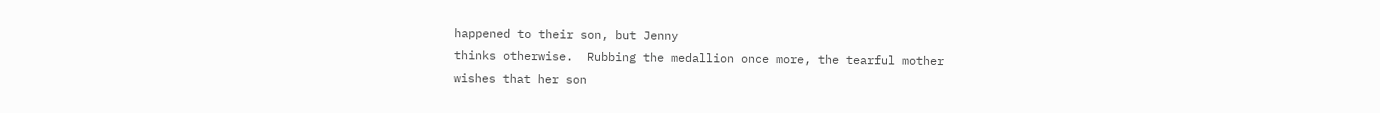happened to their son, but Jenny
thinks otherwise.  Rubbing the medallion once more, the tearful mother
wishes that her son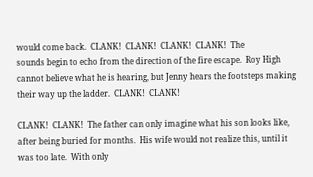would come back.  CLANK!  CLANK!  CLANK!  CLANK!  The
sounds begin to echo from the direction of the fire escape.  Roy High
cannot believe what he is hearing, but Jenny hears the footsteps making
their way up the ladder.  CLANK!  CLANK!

CLANK!  CLANK!  The father can only imagine what his son looks like,
after being buried for months.  His wife would not realize this, until it
was too late.  With only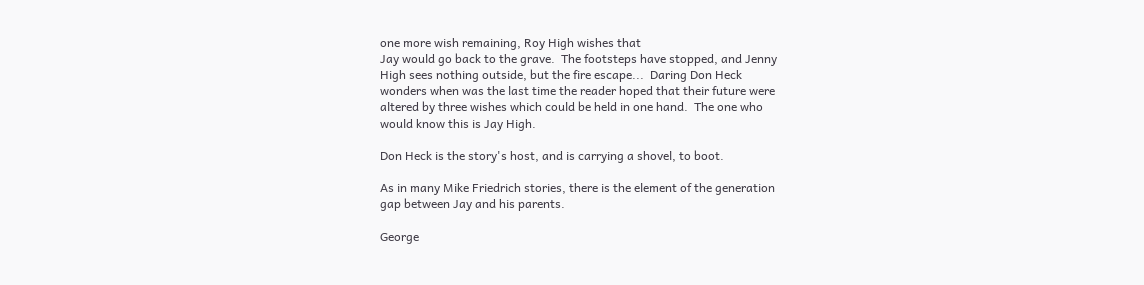one more wish remaining, Roy High wishes that
Jay would go back to the grave.  The footsteps have stopped, and Jenny
High sees nothing outside, but the fire escape...  Daring Don Heck
wonders when was the last time the reader hoped that their future were
altered by three wishes which could be held in one hand.  The one who
would know this is Jay High.

Don Heck is the story's host, and is carrying a shovel, to boot.

As in many Mike Friedrich stories, there is the element of the generation
gap between Jay and his parents.

George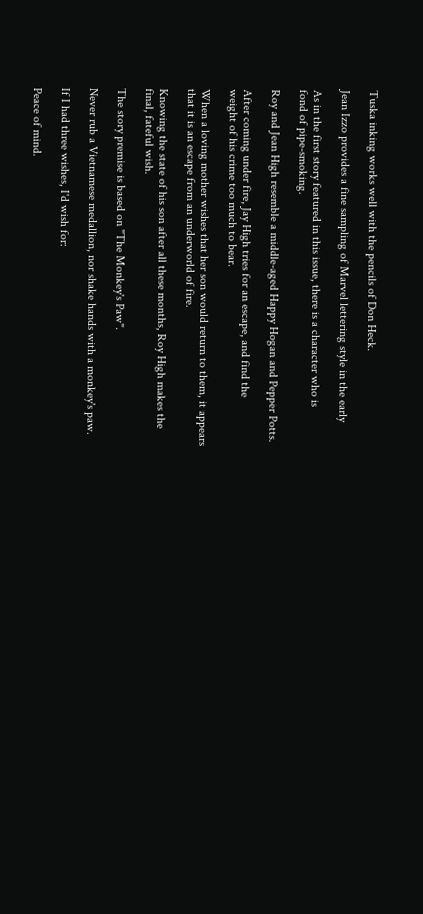Tuska inking works well with the pencils of Don Heck.

Jean Izzo provides a fine sampling of Marvel lettering style in the early

As in the first story featured in this issue, there is a character who is
fond of pipe-smoking.

Roy and Jean High resemble a middle-aged Happy Hogan and Pepper Potts.

After coming under fire, Jay High tries for an escape, and find the
weight of his crime too much to bear.

When a loving mother wishes that her son would return to them, it appears
that it is an escape from an underworld of fire.

Knowing the state of his son after all these months, Roy High makes the
final, fateful wish.

The story premise is based on "The Monkey's Paw".

Never rub a Vietnamese medallion, nor shake hands with a monkey's paw.

If I had three wishes, I'd wish for:

Peace of mind.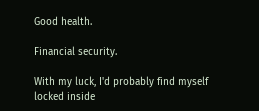Good health.

Financial security.

With my luck, I'd probably find myself locked inside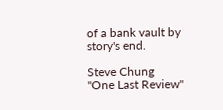of a bank vault by
story's end.

Steve Chung
"One Last Review"